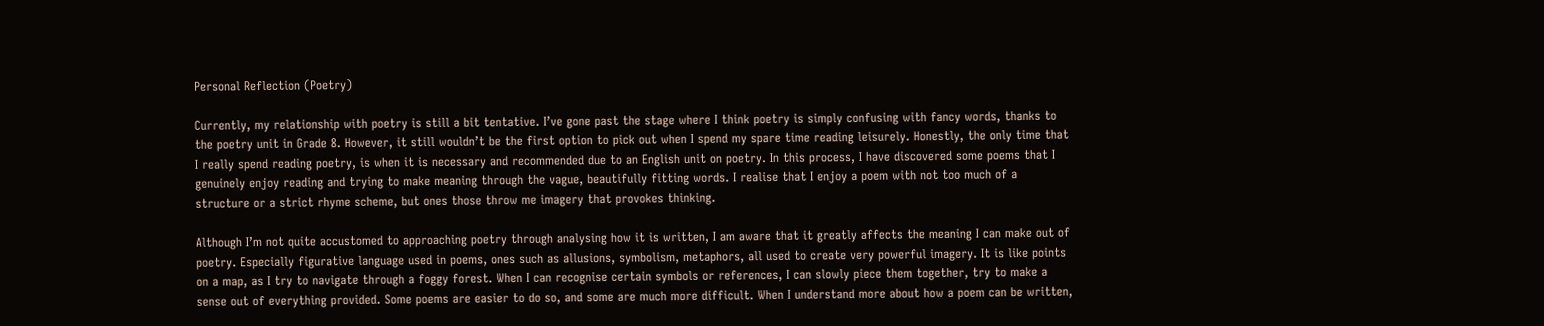Personal Reflection (Poetry)

Currently, my relationship with poetry is still a bit tentative. I’ve gone past the stage where I think poetry is simply confusing with fancy words, thanks to the poetry unit in Grade 8. However, it still wouldn’t be the first option to pick out when I spend my spare time reading leisurely. Honestly, the only time that I really spend reading poetry, is when it is necessary and recommended due to an English unit on poetry. In this process, I have discovered some poems that I genuinely enjoy reading and trying to make meaning through the vague, beautifully fitting words. I realise that I enjoy a poem with not too much of a structure or a strict rhyme scheme, but ones those throw me imagery that provokes thinking.

Although I’m not quite accustomed to approaching poetry through analysing how it is written, I am aware that it greatly affects the meaning I can make out of poetry. Especially figurative language used in poems, ones such as allusions, symbolism, metaphors, all used to create very powerful imagery. It is like points on a map, as I try to navigate through a foggy forest. When I can recognise certain symbols or references, I can slowly piece them together, try to make a sense out of everything provided. Some poems are easier to do so, and some are much more difficult. When I understand more about how a poem can be written,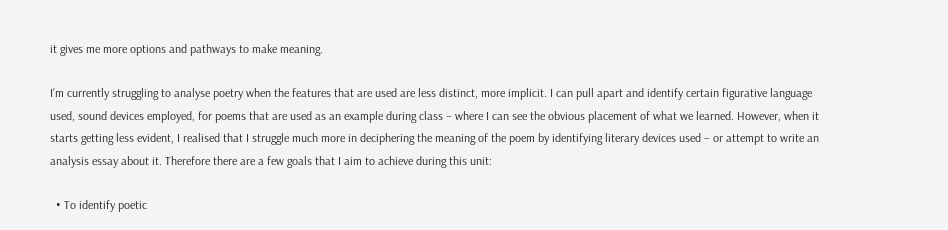it gives me more options and pathways to make meaning.

I’m currently struggling to analyse poetry when the features that are used are less distinct, more implicit. I can pull apart and identify certain figurative language used, sound devices employed, for poems that are used as an example during class – where I can see the obvious placement of what we learned. However, when it starts getting less evident, I realised that I struggle much more in deciphering the meaning of the poem by identifying literary devices used – or attempt to write an analysis essay about it. Therefore there are a few goals that I aim to achieve during this unit:

  • To identify poetic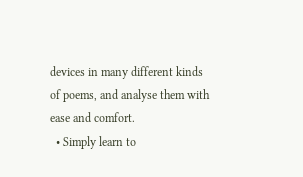devices in many different kinds of poems, and analyse them with ease and comfort.
  • Simply learn to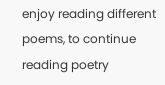enjoy reading different poems, to continue reading poetry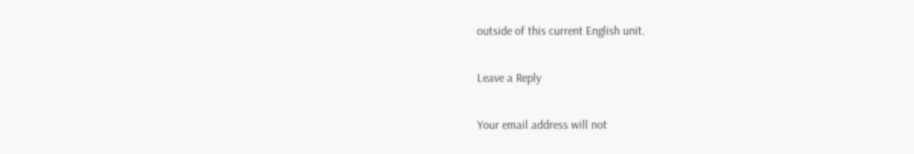outside of this current English unit.

Leave a Reply

Your email address will not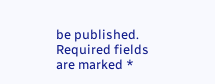be published. Required fields are marked *